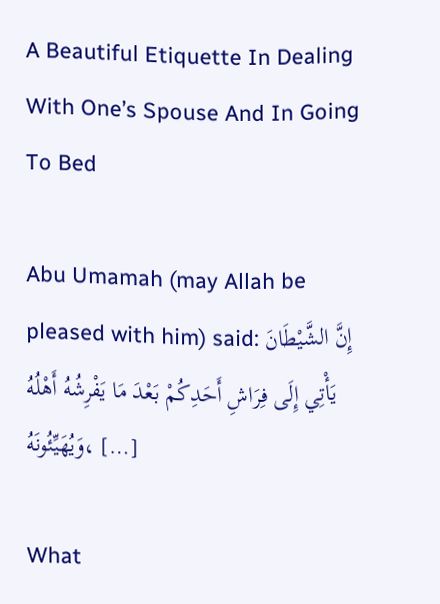A Beautiful Etiquette In Dealing With One’s Spouse And In Going To Bed

Abu Umamah (may Allah be pleased with him) said: إِنَّ الشَّيْطَانَ يَأْتِي إِلَى فِرَاشِ أَحَدِكُمْ بَعْدَ مَا يَفْرِشُهُ أَهْلُهُ وَيُهَيِّئُونَهُ، […]

What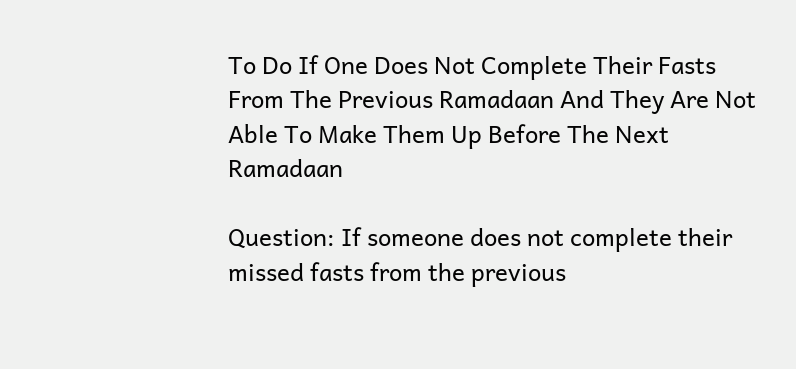To Do If One Does Not Complete Their Fasts From The Previous Ramadaan And They Are Not Able To Make Them Up Before The Next Ramadaan

Question: If someone does not complete their missed fasts from the previous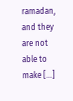ramadan, and they are not able to make […]